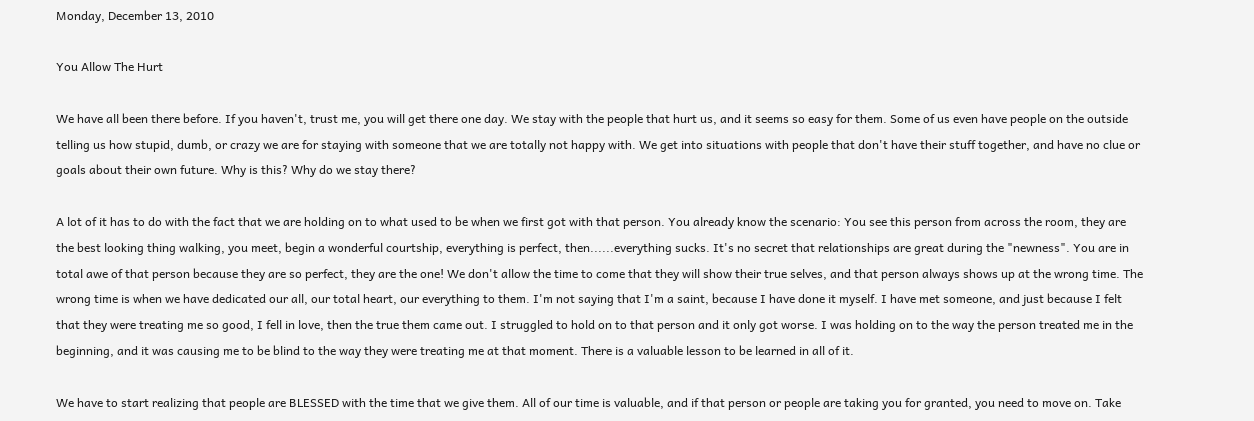Monday, December 13, 2010

You Allow The Hurt

We have all been there before. If you haven't, trust me, you will get there one day. We stay with the people that hurt us, and it seems so easy for them. Some of us even have people on the outside telling us how stupid, dumb, or crazy we are for staying with someone that we are totally not happy with. We get into situations with people that don't have their stuff together, and have no clue or goals about their own future. Why is this? Why do we stay there?

A lot of it has to do with the fact that we are holding on to what used to be when we first got with that person. You already know the scenario: You see this person from across the room, they are the best looking thing walking, you meet, begin a wonderful courtship, everything is perfect, then......everything sucks. It's no secret that relationships are great during the "newness". You are in total awe of that person because they are so perfect, they are the one! We don't allow the time to come that they will show their true selves, and that person always shows up at the wrong time. The wrong time is when we have dedicated our all, our total heart, our everything to them. I'm not saying that I'm a saint, because I have done it myself. I have met someone, and just because I felt that they were treating me so good, I fell in love, then the true them came out. I struggled to hold on to that person and it only got worse. I was holding on to the way the person treated me in the beginning, and it was causing me to be blind to the way they were treating me at that moment. There is a valuable lesson to be learned in all of it.

We have to start realizing that people are BLESSED with the time that we give them. All of our time is valuable, and if that person or people are taking you for granted, you need to move on. Take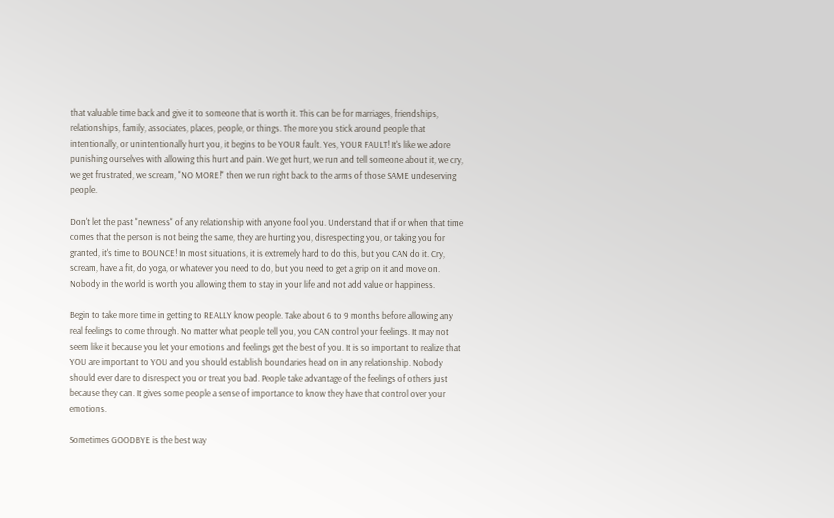that valuable time back and give it to someone that is worth it. This can be for marriages, friendships, relationships, family, associates, places, people, or things. The more you stick around people that intentionally, or unintentionally hurt you, it begins to be YOUR fault. Yes, YOUR FAULT! It's like we adore punishing ourselves with allowing this hurt and pain. We get hurt, we run and tell someone about it, we cry, we get frustrated, we scream, "NO MORE!" then we run right back to the arms of those SAME undeserving people.

Don't let the past "newness" of any relationship with anyone fool you. Understand that if or when that time comes that the person is not being the same, they are hurting you, disrespecting you, or taking you for granted, it's time to BOUNCE! In most situations, it is extremely hard to do this, but you CAN do it. Cry, scream, have a fit, do yoga, or whatever you need to do, but you need to get a grip on it and move on. Nobody in the world is worth you allowing them to stay in your life and not add value or happiness.

Begin to take more time in getting to REALLY know people. Take about 6 to 9 months before allowing any real feelings to come through. No matter what people tell you, you CAN control your feelings. It may not seem like it because you let your emotions and feelings get the best of you. It is so important to realize that YOU are important to YOU and you should establish boundaries head on in any relationship. Nobody should ever dare to disrespect you or treat you bad. People take advantage of the feelings of others just because they can. It gives some people a sense of importance to know they have that control over your emotions.

Sometimes GOODBYE is the best way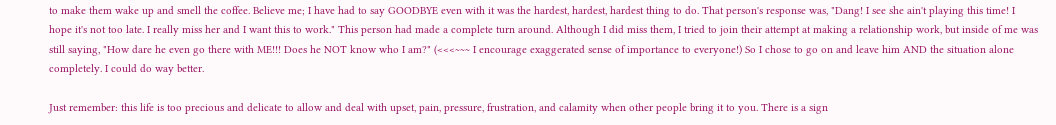to make them wake up and smell the coffee. Believe me; I have had to say GOODBYE even with it was the hardest, hardest, hardest thing to do. That person's response was, "Dang! I see she ain't playing this time! I hope it's not too late. I really miss her and I want this to work." This person had made a complete turn around. Although I did miss them, I tried to join their attempt at making a relationship work, but inside of me was still saying, "How dare he even go there with ME!!! Does he NOT know who I am?" (<<<~~~ I encourage exaggerated sense of importance to everyone!) So I chose to go on and leave him AND the situation alone completely. I could do way better.

Just remember: this life is too precious and delicate to allow and deal with upset, pain, pressure, frustration, and calamity when other people bring it to you. There is a sign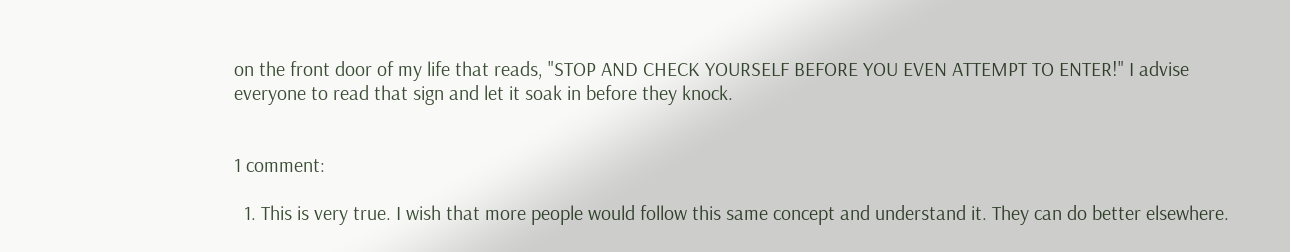on the front door of my life that reads, "STOP AND CHECK YOURSELF BEFORE YOU EVEN ATTEMPT TO ENTER!" I advise everyone to read that sign and let it soak in before they knock.


1 comment:

  1. This is very true. I wish that more people would follow this same concept and understand it. They can do better elsewhere.